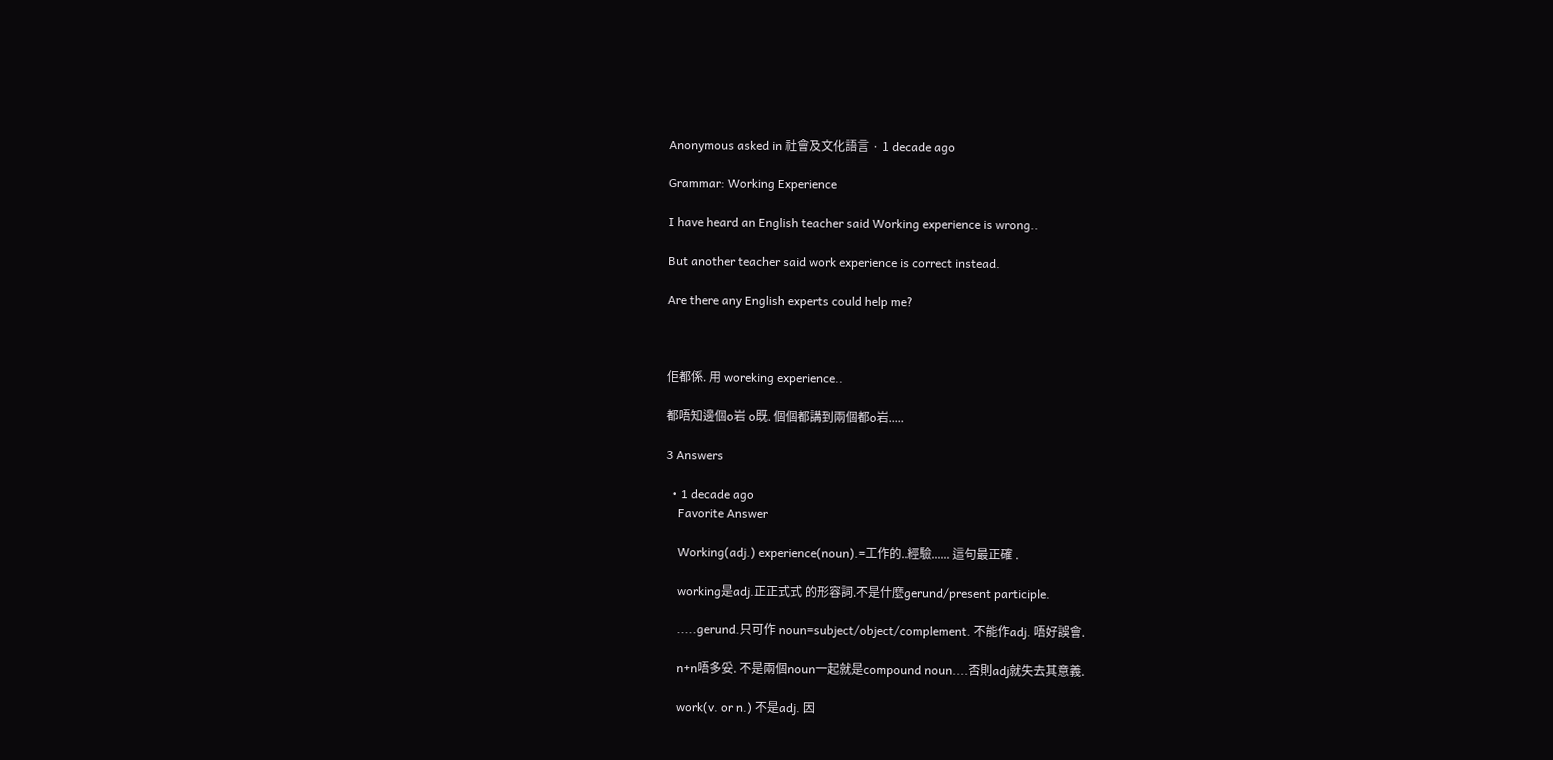Anonymous asked in 社會及文化語言 · 1 decade ago

Grammar: Working Experience

I have heard an English teacher said Working experience is wrong..

But another teacher said work experience is correct instead.

Are there any English experts could help me?



佢都係. 用 woreking experience..

都唔知邊個o岩 o既. 個個都講到兩個都o岩.....

3 Answers

  • 1 decade ago
    Favorite Answer

    Working(adj.) experience(noun).=工作的..經驗...... 這句最正確 .

    working是adj.正正式式 的形容詞.不是什麼gerund/present participle.

    .....gerund.只可作 noun=subject/object/complement. 不能作adj. 唔好誤會.

    n+n唔多妥. 不是兩個noun一起就是compound noun....否則adj就失去其意義.

    work(v. or n.) 不是adj. 因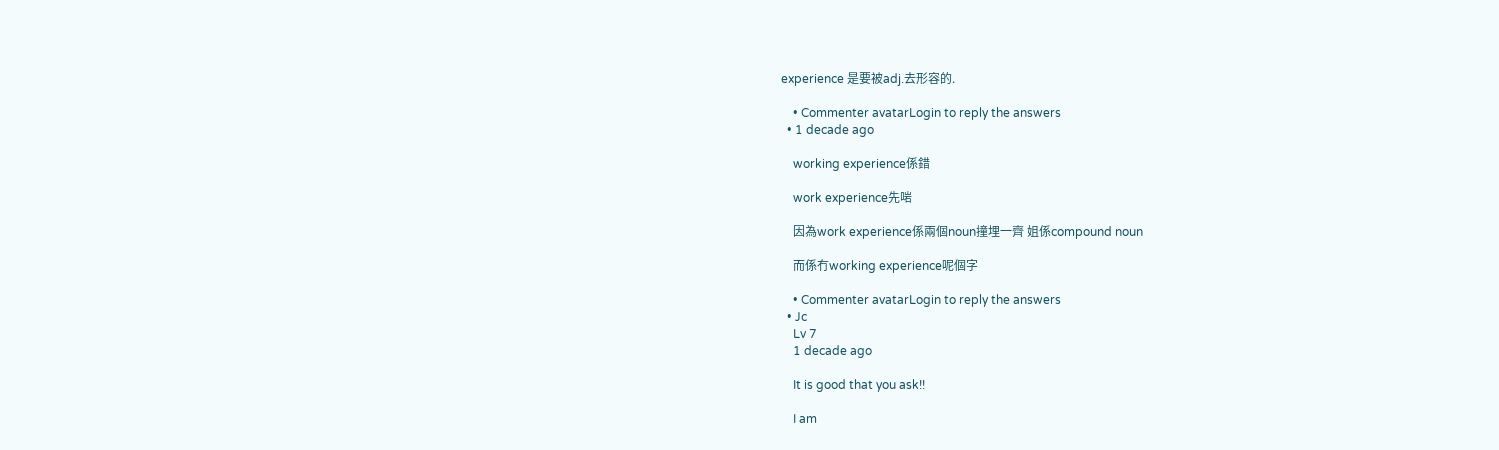experience 是要被adj.去形容的.

    • Commenter avatarLogin to reply the answers
  • 1 decade ago

    working experience係錯

    work experience先啱

    因為work experience係兩個noun撞埋一齊 姐係compound noun

    而係冇working experience呢個字

    • Commenter avatarLogin to reply the answers
  • Jc
    Lv 7
    1 decade ago

    It is good that you ask!!

    I am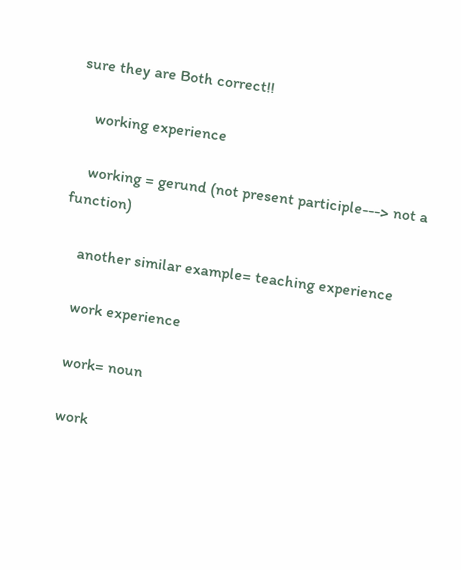sure they are Both correct!!

    working experience

    working = gerund (not present participle---> not a function)

    another similar example= teaching experience

    work experience

    work= noun

    work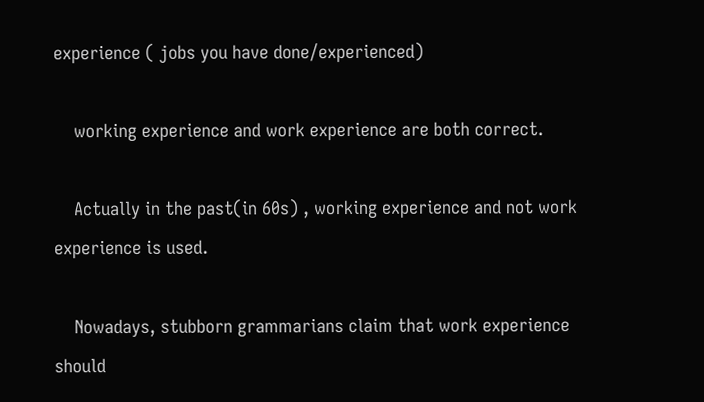experience ( jobs you have done/experienced)

    working experience and work experience are both correct.

    Actually in the past(in 60s) , working experience and not work experience is used.

    Nowadays, stubborn grammarians claim that work experience should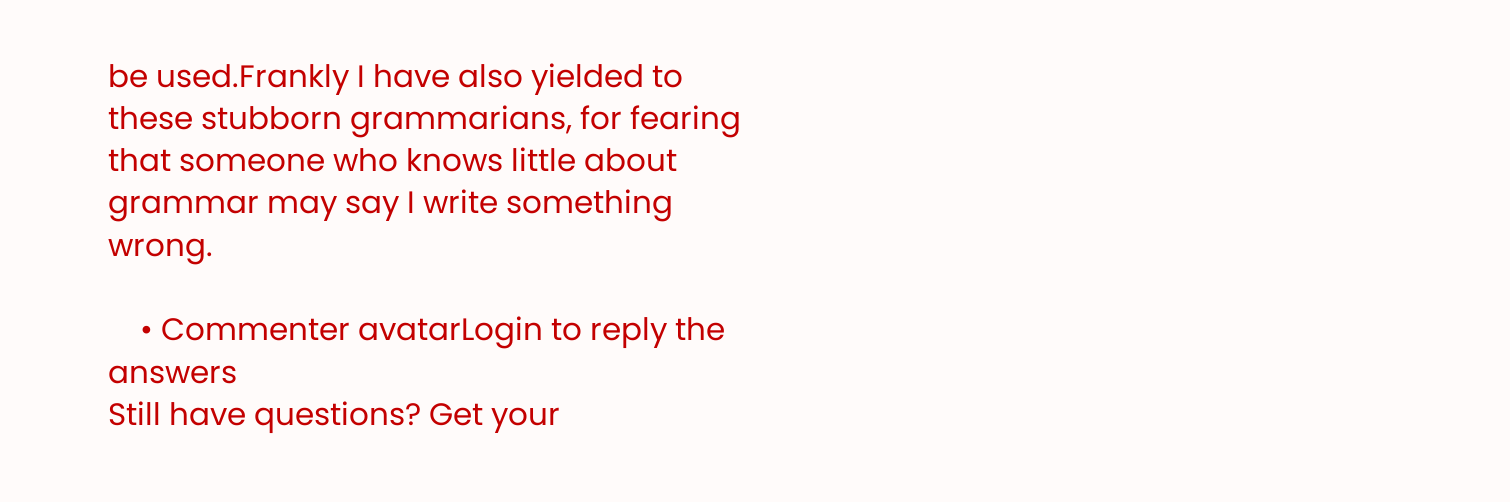be used.Frankly I have also yielded to these stubborn grammarians, for fearing that someone who knows little about grammar may say I write something wrong.

    • Commenter avatarLogin to reply the answers
Still have questions? Get your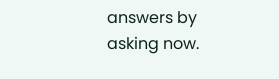answers by asking now.